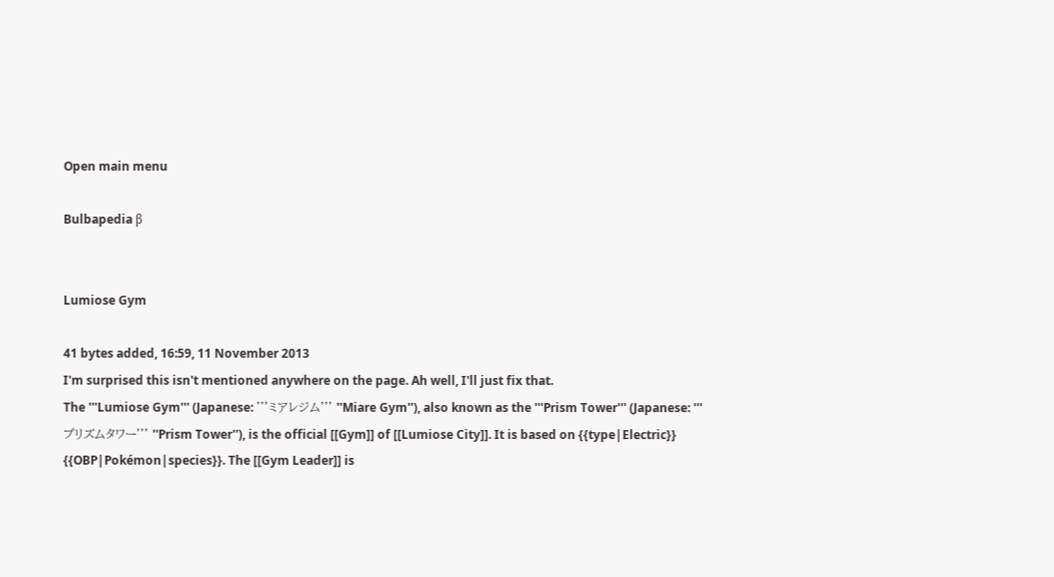Open main menu

Bulbapedia β


Lumiose Gym

41 bytes added, 16:59, 11 November 2013
I'm surprised this isn't mentioned anywhere on the page. Ah well, I'll just fix that.
The '''Lumiose Gym''' (Japanese: '''ミアレジム''' ''Miare Gym''), also known as the '''Prism Tower''' (Japanese: '''プリズムタワー''' ''Prism Tower''), is the official [[Gym]] of [[Lumiose City]]. It is based on {{type|Electric}} {{OBP|Pokémon|species}}. The [[Gym Leader]] is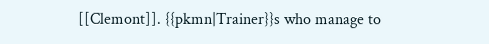[[Clemont]]. {{pkmn|Trainer}}s who manage to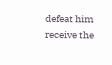defeat him receive the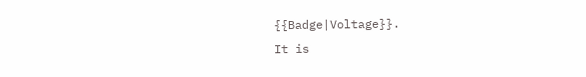{{Badge|Voltage}}.
It is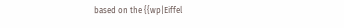based on the {{wp|Eiffel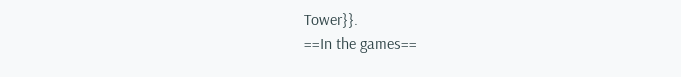Tower}}.
==In the games==